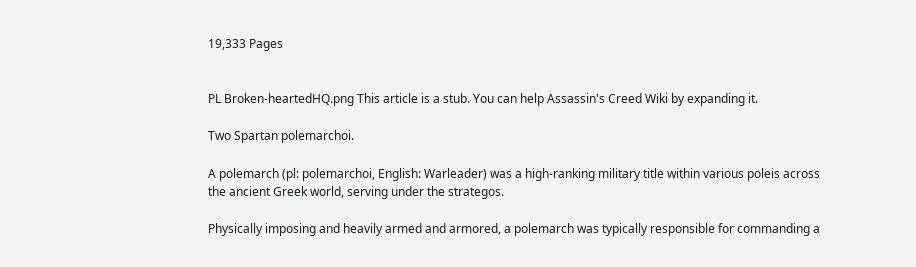19,333 Pages


PL Broken-heartedHQ.png This article is a stub. You can help Assassin's Creed Wiki by expanding it.

Two Spartan polemarchoi.

A polemarch (pl: polemarchoi, English: Warleader) was a high-ranking military title within various poleis across the ancient Greek world, serving under the strategos.

Physically imposing and heavily armed and armored, a polemarch was typically responsible for commanding a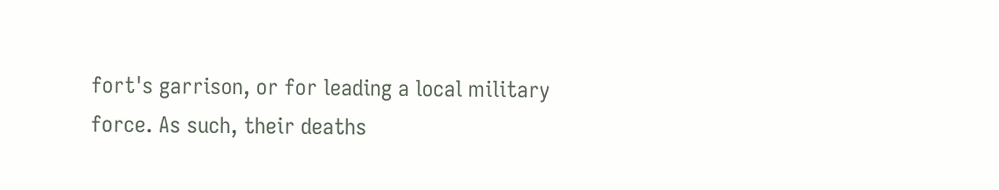fort's garrison, or for leading a local military force. As such, their deaths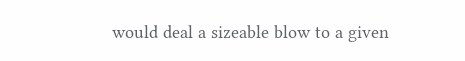would deal a sizeable blow to a given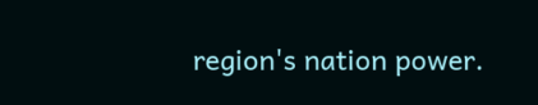region's nation power.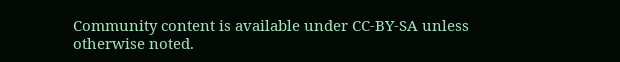Community content is available under CC-BY-SA unless otherwise noted.